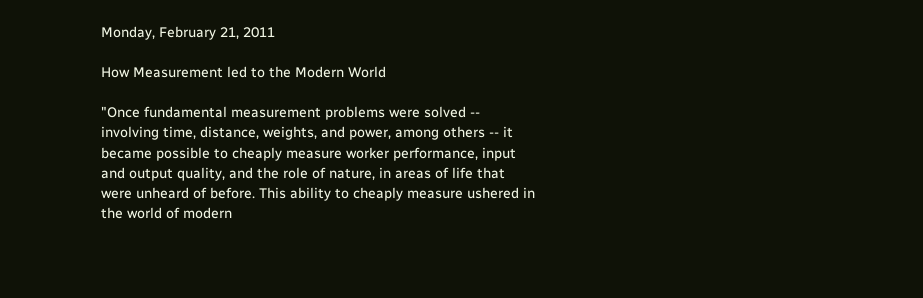Monday, February 21, 2011

How Measurement led to the Modern World

"Once fundamental measurement problems were solved -- involving time, distance, weights, and power, among others -- it became possible to cheaply measure worker performance, input and output quality, and the role of nature, in areas of life that were unheard of before. This ability to cheaply measure ushered in the world of modern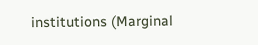institutions (Marginal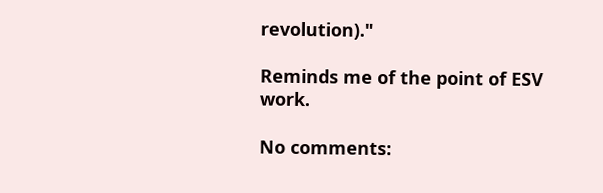revolution)."

Reminds me of the point of ESV work.

No comments: